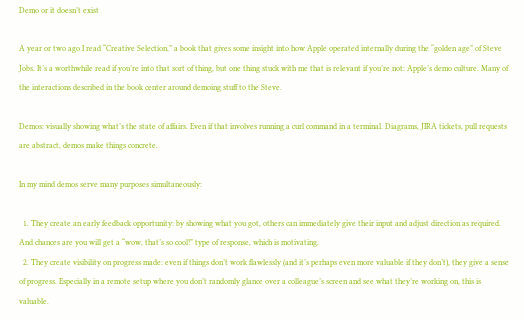Demo or it doesn’t exist

A year or two ago I read “Creative Selection,” a book that gives some insight into how Apple operated internally during the “golden age” of Steve Jobs. It’s a worthwhile read if you’re into that sort of thing, but one thing stuck with me that is relevant if you’re not: Apple’s demo culture. Many of the interactions described in the book center around demoing stuff to the Steve.

Demos: visually showing what’s the state of affairs. Even if that involves running a curl command in a terminal. Diagrams, JIRA tickets, pull requests are abstract, demos make things concrete.

In my mind demos serve many purposes simultaneously:

  1. They create an early feedback opportunity: by showing what you got, others can immediately give their input and adjust direction as required. And chances are you will get a “wow, that’s so cool!” type of response, which is motivating.
  2. They create visibility on progress made: even if things don’t work flawlessly (and it’s perhaps even more valuable if they don’t), they give a sense of progress. Especially in a remote setup where you don’t randomly glance over a colleague’s screen and see what they’re working on, this is valuable.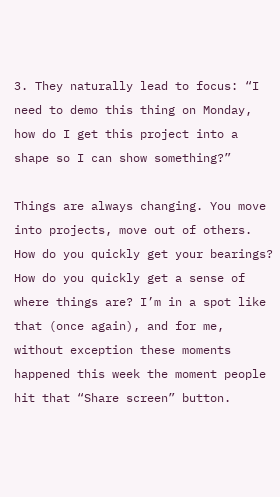3. They naturally lead to focus: “I need to demo this thing on Monday, how do I get this project into a shape so I can show something?”

Things are always changing. You move into projects, move out of others. How do you quickly get your bearings? How do you quickly get a sense of where things are? I’m in a spot like that (once again), and for me, without exception these moments happened this week the moment people hit that “Share screen” button.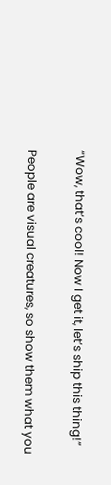“Wow, that’s cool! Now I get it, let’s ship this thing!”

People are visual creatures, so show them what you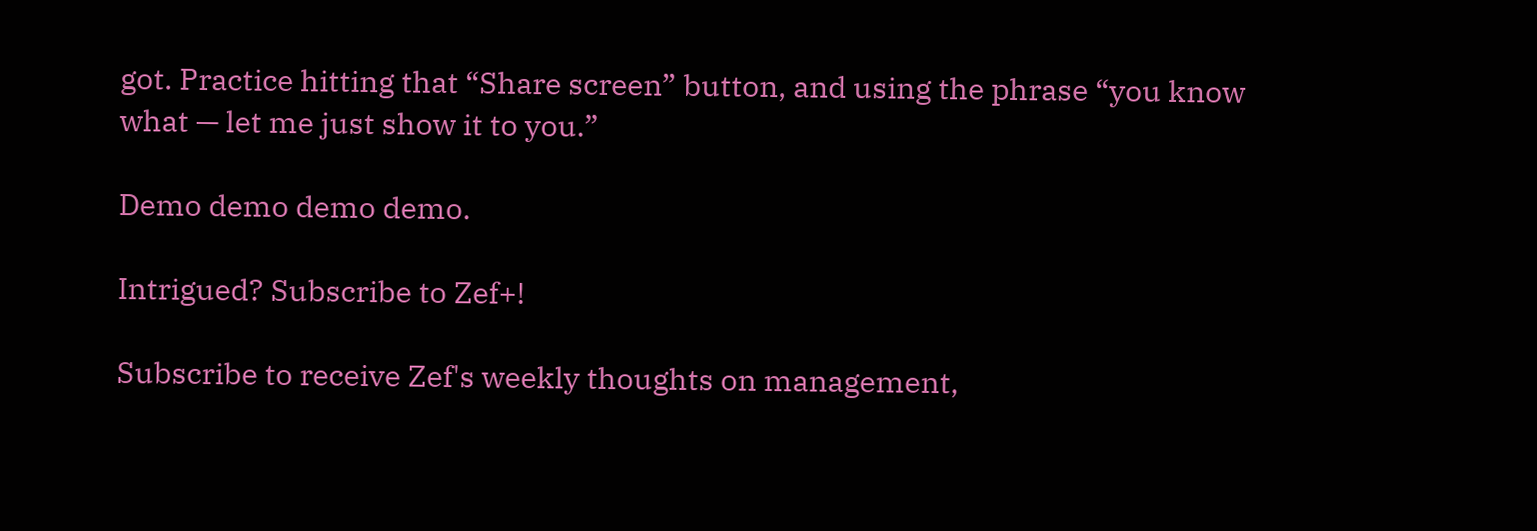got. Practice hitting that “Share screen” button, and using the phrase “you know what — let me just show it to you.”

Demo demo demo demo.

Intrigued? Subscribe to Zef+!

Subscribe to receive Zef's weekly thoughts on management,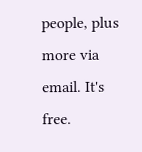people, plus more via email. It's free.